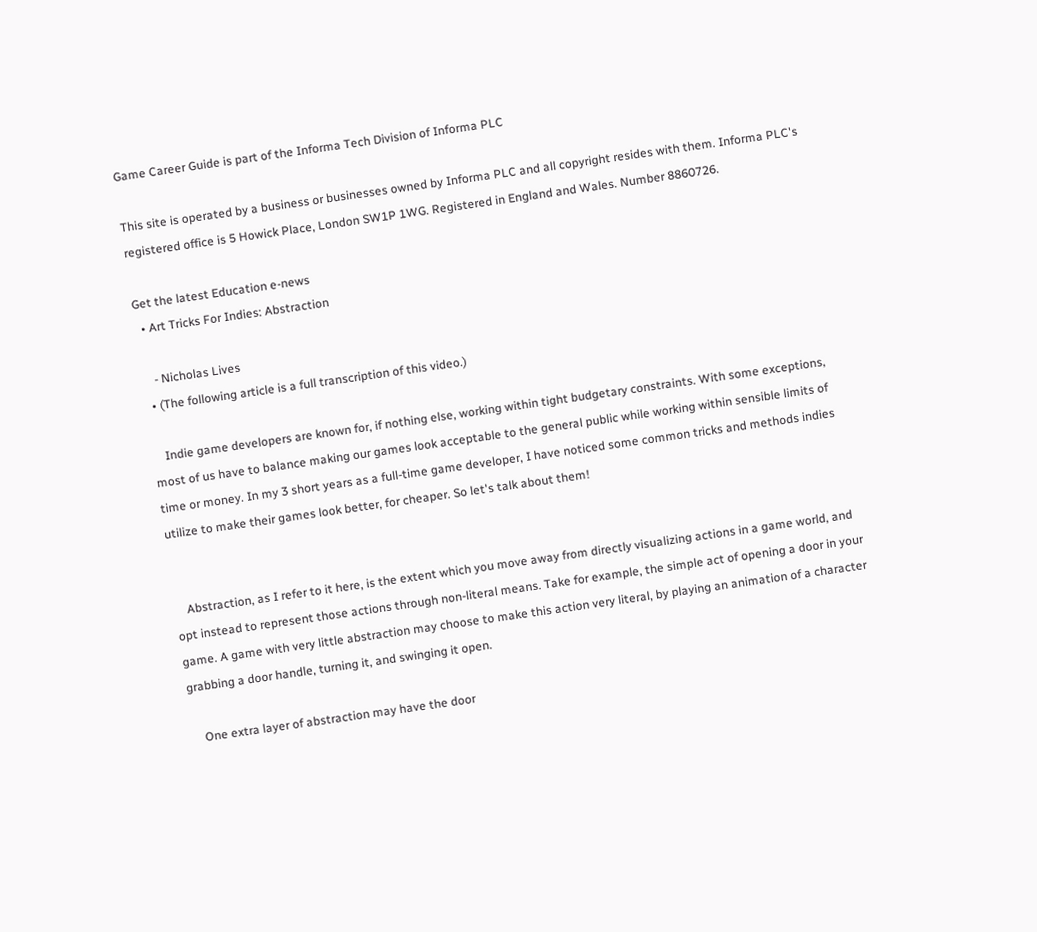Game Career Guide is part of the Informa Tech Division of Informa PLC

This site is operated by a business or businesses owned by Informa PLC and all copyright resides with them. Informa PLC's registered office is 5 Howick Place, London SW1P 1WG. Registered in England and Wales. Number 8860726.

Get the latest Education e-news
  • Art Tricks For Indies: Abstraction

    - Nicholas Lives
  • (The following article is a full transcription of this video.)

    Indie game developers are known for, if nothing else, working within tight budgetary constraints. With some exceptions, most of us have to balance making our games look acceptable to the general public while working within sensible limits of time or money. In my 3 short years as a full-time game developer, I have noticed some common tricks and methods indies utilize to make their games look better, for cheaper. So let's talk about them!


    Abstraction, as I refer to it here, is the extent which you move away from directly visualizing actions in a game world, and opt instead to represent those actions through non-literal means. Take for example, the simple act of opening a door in your game. A game with very little abstraction may choose to make this action very literal, by playing an animation of a character grabbing a door handle, turning it, and swinging it open.

    One extra layer of abstraction may have the door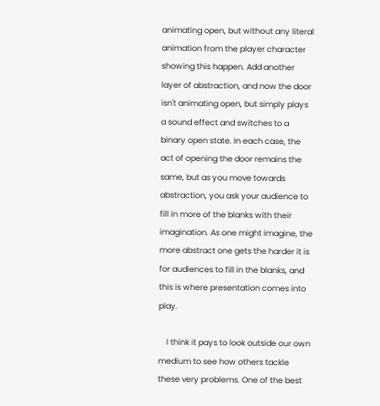animating open, but without any literal animation from the player character showing this happen. Add another layer of abstraction, and now the door isn't animating open, but simply plays a sound effect and switches to a binary open state. In each case, the act of opening the door remains the same, but as you move towards abstraction, you ask your audience to fill in more of the blanks with their imagination. As one might imagine, the more abstract one gets the harder it is for audiences to fill in the blanks, and this is where presentation comes into play.

    I think it pays to look outside our own medium to see how others tackle these very problems. One of the best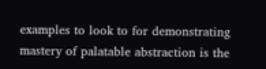examples to look to for demonstrating mastery of palatable abstraction is the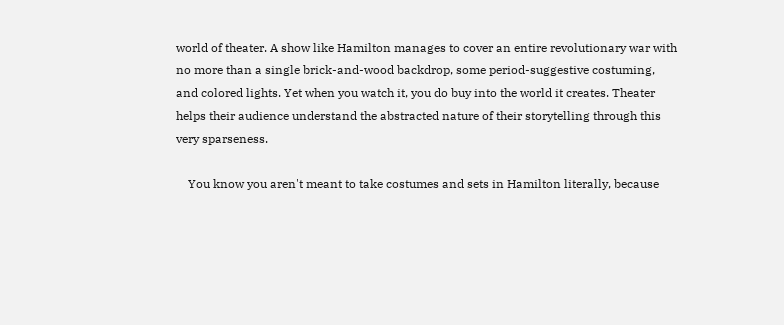world of theater. A show like Hamilton manages to cover an entire revolutionary war with no more than a single brick-and-wood backdrop, some period-suggestive costuming, and colored lights. Yet when you watch it, you do buy into the world it creates. Theater helps their audience understand the abstracted nature of their storytelling through this very sparseness.

    You know you aren't meant to take costumes and sets in Hamilton literally, because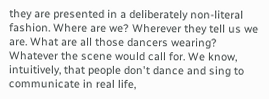they are presented in a deliberately non-literal fashion. Where are we? Wherever they tell us we are. What are all those dancers wearing? Whatever the scene would call for. We know, intuitively, that people don't dance and sing to communicate in real life,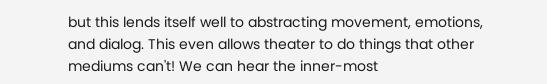but this lends itself well to abstracting movement, emotions, and dialog. This even allows theater to do things that other mediums can't! We can hear the inner-most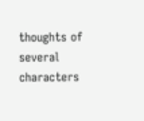thoughts of several characters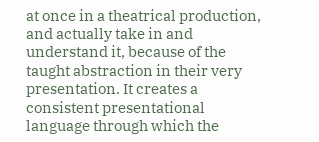at once in a theatrical production, and actually take in and understand it, because of the taught abstraction in their very presentation. It creates a consistent presentational language through which the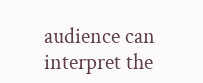audience can interpret the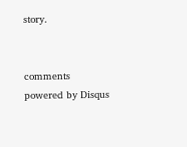story.


comments powered by Disqus